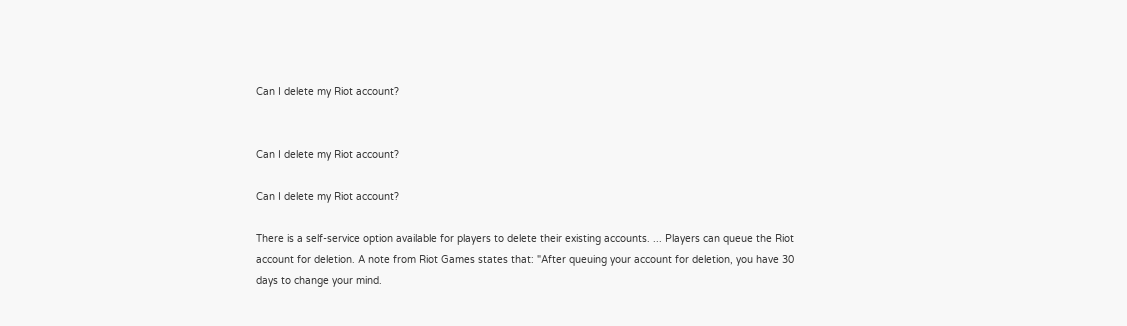Can I delete my Riot account?


Can I delete my Riot account?

Can I delete my Riot account?

There is a self-service option available for players to delete their existing accounts. ... Players can queue the Riot account for deletion. A note from Riot Games states that: "After queuing your account for deletion, you have 30 days to change your mind.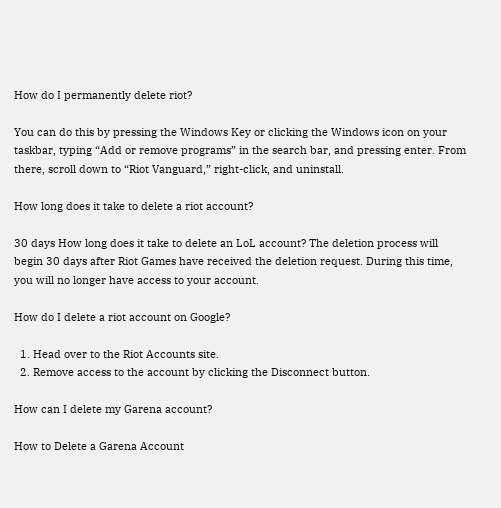How do I permanently delete riot?

You can do this by pressing the Windows Key or clicking the Windows icon on your taskbar, typing “Add or remove programs” in the search bar, and pressing enter. From there, scroll down to “Riot Vanguard,” right-click, and uninstall.

How long does it take to delete a riot account?

30 days How long does it take to delete an LoL account? The deletion process will begin 30 days after Riot Games have received the deletion request. During this time, you will no longer have access to your account.

How do I delete a riot account on Google?

  1. Head over to the Riot Accounts site.
  2. Remove access to the account by clicking the Disconnect button.

How can I delete my Garena account?

How to Delete a Garena Account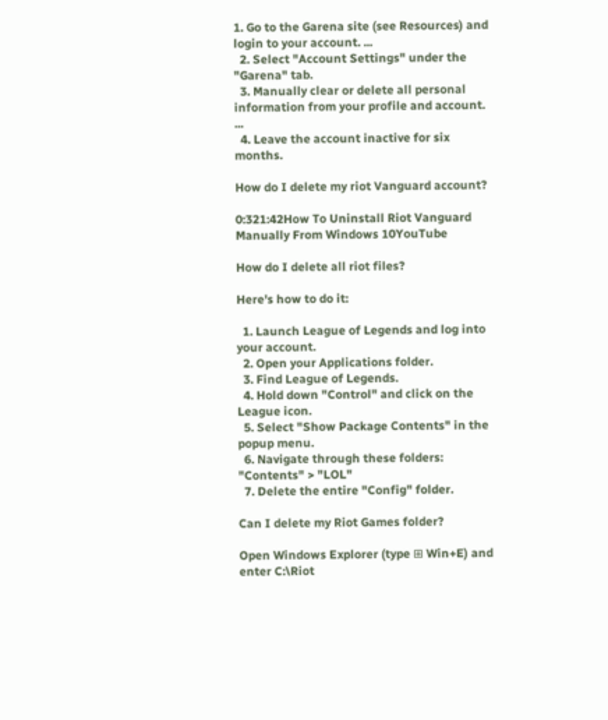1. Go to the Garena site (see Resources) and login to your account. ...
  2. Select "Account Settings" under the "Garena" tab.
  3. Manually clear or delete all personal information from your profile and account. ...
  4. Leave the account inactive for six months.

How do I delete my riot Vanguard account?

0:321:42How To Uninstall Riot Vanguard Manually From Windows 10YouTube

How do I delete all riot files?

Here's how to do it:

  1. Launch League of Legends and log into your account.
  2. Open your Applications folder.
  3. Find League of Legends.
  4. Hold down "Control" and click on the League icon.
  5. Select "Show Package Contents" in the popup menu.
  6. Navigate through these folders: "Contents" > "LOL"
  7. Delete the entire "Config" folder.

Can I delete my Riot Games folder?

Open Windows Explorer (type ⊞ Win+E) and enter C:\Riot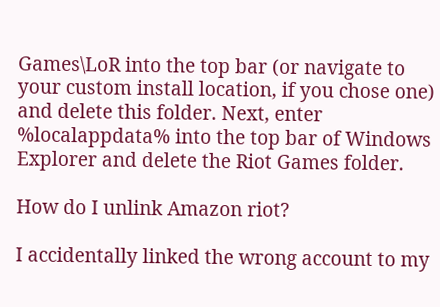Games\LoR into the top bar (or navigate to your custom install location, if you chose one) and delete this folder. Next, enter %localappdata% into the top bar of Windows Explorer and delete the Riot Games folder.

How do I unlink Amazon riot?

I accidentally linked the wrong account to my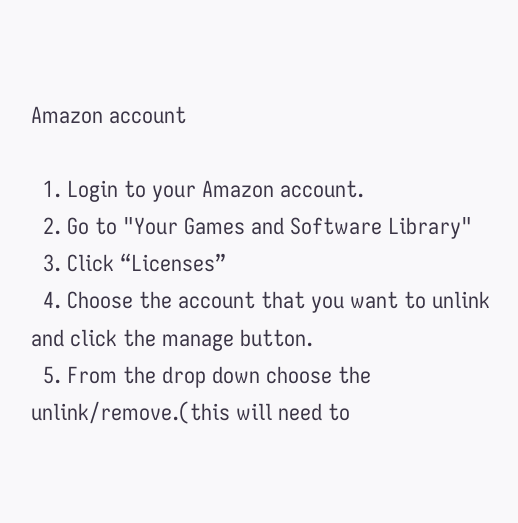Amazon account

  1. Login to your Amazon account.
  2. Go to "Your Games and Software Library"
  3. Click “Licenses”
  4. Choose the account that you want to unlink and click the manage button.
  5. From the drop down choose the unlink/remove.(this will need to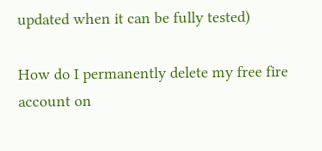updated when it can be fully tested)

How do I permanently delete my free fire account on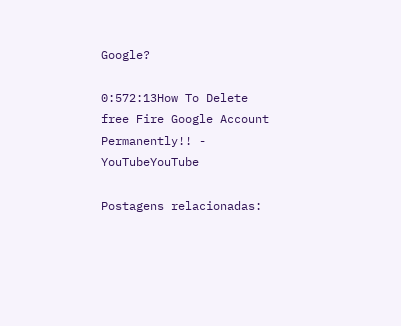Google?

0:572:13How To Delete free Fire Google Account Permanently!! - YouTubeYouTube

Postagens relacionadas: